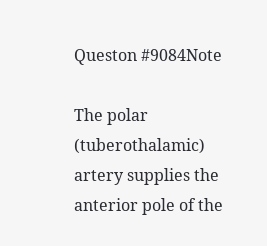Queston #9084Note

The polar (tuberothalamic) artery supplies the anterior pole of the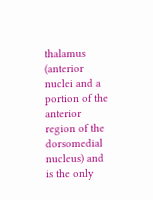thalamus (anterior nuclei and a portion of the anterior region of the dorsomedial nucleus) and is the only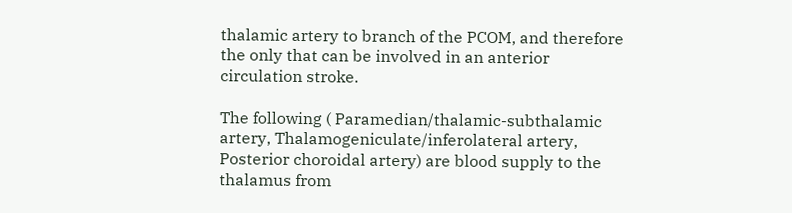thalamic artery to branch of the PCOM, and therefore the only that can be involved in an anterior circulation stroke.

The following ( Paramedian/thalamic-subthalamic artery, Thalamogeniculate/inferolateral artery, Posterior choroidal artery) are blood supply to the thalamus from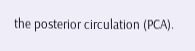the posterior circulation (PCA).